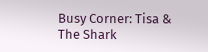Busy Corner: Tisa & The Shark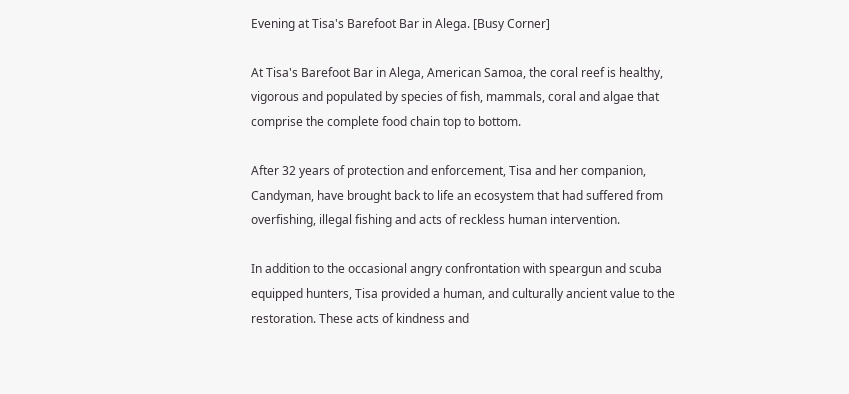Evening at Tisa's Barefoot Bar in Alega. [Busy Corner]

At Tisa's Barefoot Bar in Alega, American Samoa, the coral reef is healthy, vigorous and populated by species of fish, mammals, coral and algae that comprise the complete food chain top to bottom.

After 32 years of protection and enforcement, Tisa and her companion, Candyman, have brought back to life an ecosystem that had suffered from overfishing, illegal fishing and acts of reckless human intervention.

In addition to the occasional angry confrontation with speargun and scuba equipped hunters, Tisa provided a human, and culturally ancient value to the restoration. These acts of kindness and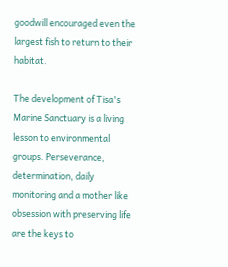goodwill encouraged even the largest fish to return to their habitat.

The development of Tisa's Marine Sanctuary is a living lesson to environmental groups. Perseverance, determination, daily monitoring and a mother like obsession with preserving life are the keys to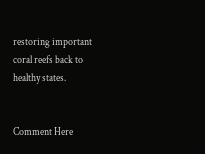restoring important coral reefs back to healthy states.


Comment Here